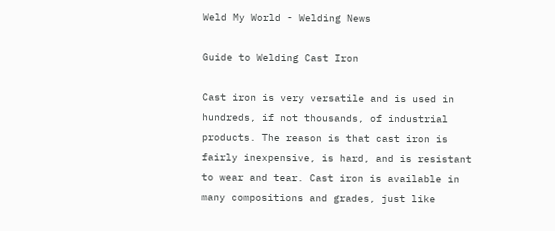Weld My World - Welding News

Guide to Welding Cast Iron

Cast iron is very versatile and is used in hundreds, if not thousands, of industrial products. The reason is that cast iron is fairly inexpensive, is hard, and is resistant to wear and tear. Cast iron is available in many compositions and grades, just like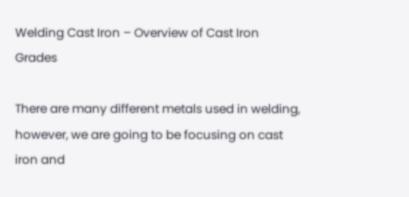Welding Cast Iron – Overview of Cast Iron Grades

There are many different metals used in welding, however, we are going to be focusing on cast iron and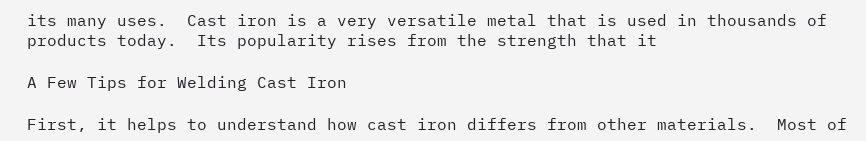its many uses.  Cast iron is a very versatile metal that is used in thousands of products today.  Its popularity rises from the strength that it

A Few Tips for Welding Cast Iron

First, it helps to understand how cast iron differs from other materials.  Most of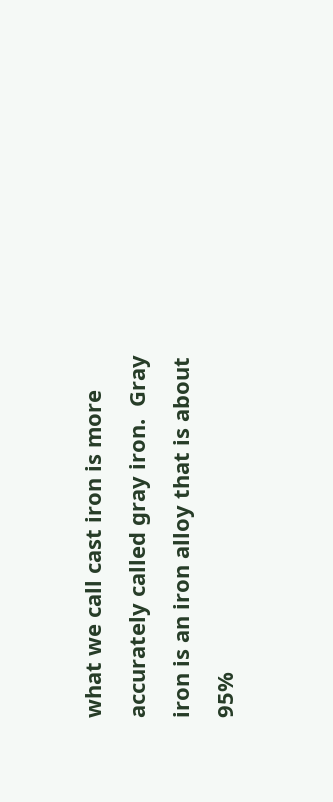what we call cast iron is more accurately called gray iron.  Gray iron is an iron alloy that is about 95%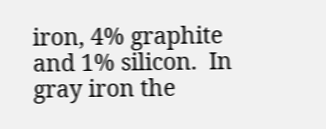iron, 4% graphite and 1% silicon.  In gray iron the